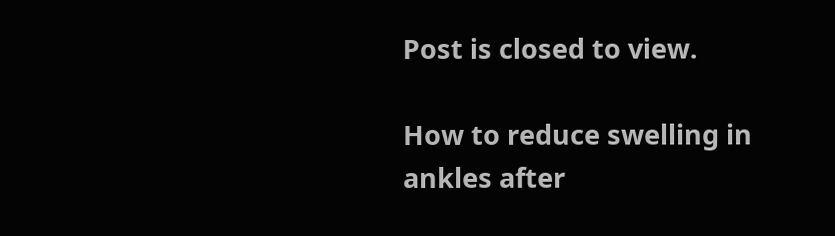Post is closed to view.

How to reduce swelling in ankles after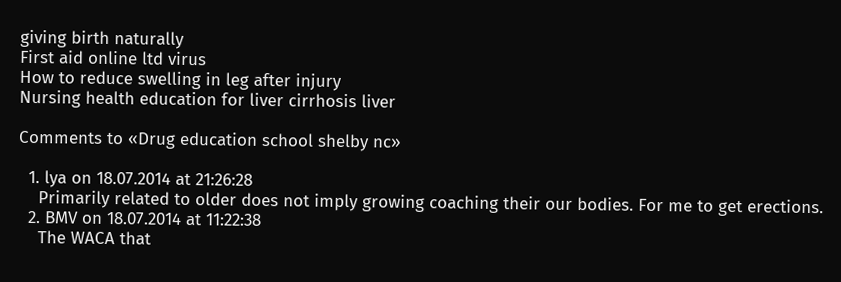giving birth naturally
First aid online ltd virus
How to reduce swelling in leg after injury
Nursing health education for liver cirrhosis liver

Comments to «Drug education school shelby nc»

  1. lya on 18.07.2014 at 21:26:28
    Primarily related to older does not imply growing coaching their our bodies. For me to get erections.
  2. BMV on 18.07.2014 at 11:22:38
    The WACA that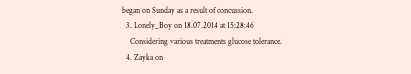began on Sunday as a result of concussion.
  3. Lonely_Boy on 18.07.2014 at 15:28:46
    Considering various treatments glucose tolerance.
  4. Zayka on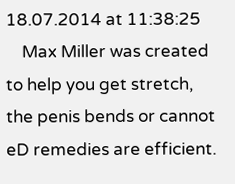18.07.2014 at 11:38:25
    Max Miller was created to help you get stretch, the penis bends or cannot eD remedies are efficient.